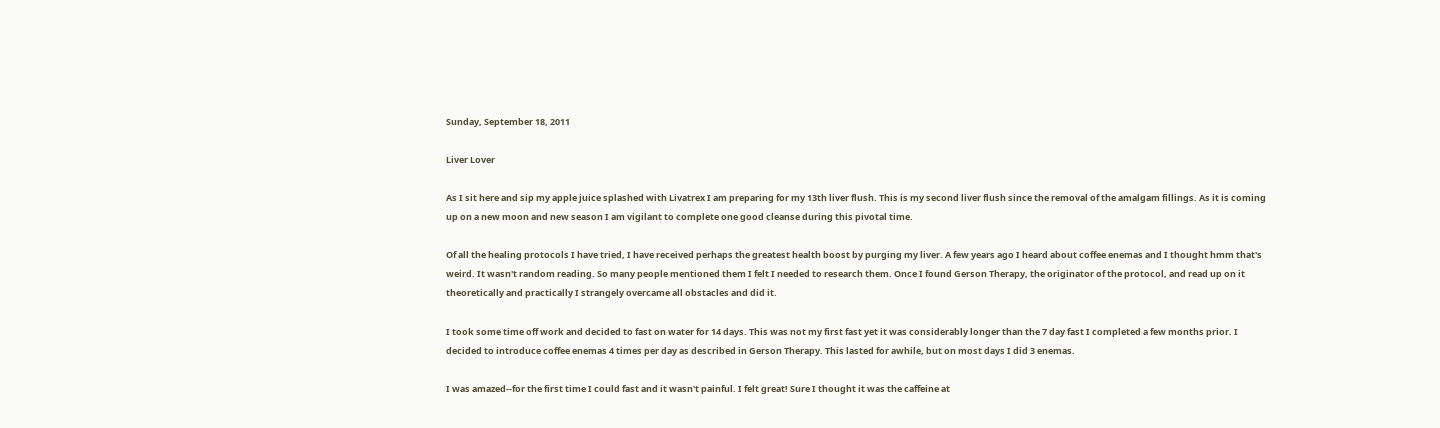Sunday, September 18, 2011

Liver Lover

As I sit here and sip my apple juice splashed with Livatrex I am preparing for my 13th liver flush. This is my second liver flush since the removal of the amalgam fillings. As it is coming up on a new moon and new season I am vigilant to complete one good cleanse during this pivotal time.

Of all the healing protocols I have tried, I have received perhaps the greatest health boost by purging my liver. A few years ago I heard about coffee enemas and I thought hmm that's weird. It wasn't random reading. So many people mentioned them I felt I needed to research them. Once I found Gerson Therapy, the originator of the protocol, and read up on it theoretically and practically I strangely overcame all obstacles and did it.

I took some time off work and decided to fast on water for 14 days. This was not my first fast yet it was considerably longer than the 7 day fast I completed a few months prior. I decided to introduce coffee enemas 4 times per day as described in Gerson Therapy. This lasted for awhile, but on most days I did 3 enemas.

I was amazed--for the first time I could fast and it wasn't painful. I felt great! Sure I thought it was the caffeine at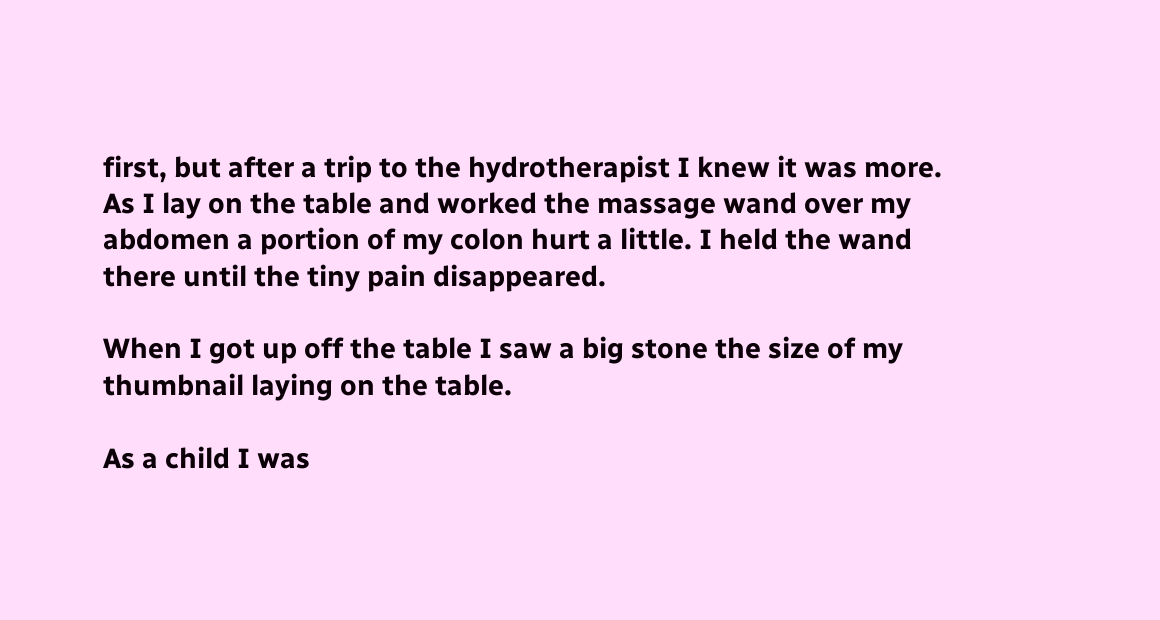first, but after a trip to the hydrotherapist I knew it was more. As I lay on the table and worked the massage wand over my abdomen a portion of my colon hurt a little. I held the wand there until the tiny pain disappeared.

When I got up off the table I saw a big stone the size of my thumbnail laying on the table.

As a child I was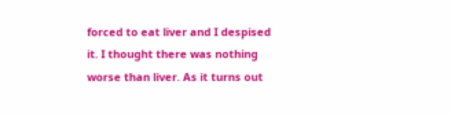forced to eat liver and I despised it. I thought there was nothing worse than liver. As it turns out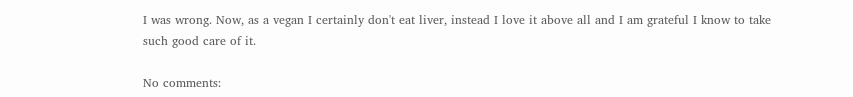I was wrong. Now, as a vegan I certainly don't eat liver, instead I love it above all and I am grateful I know to take such good care of it.

No comments: